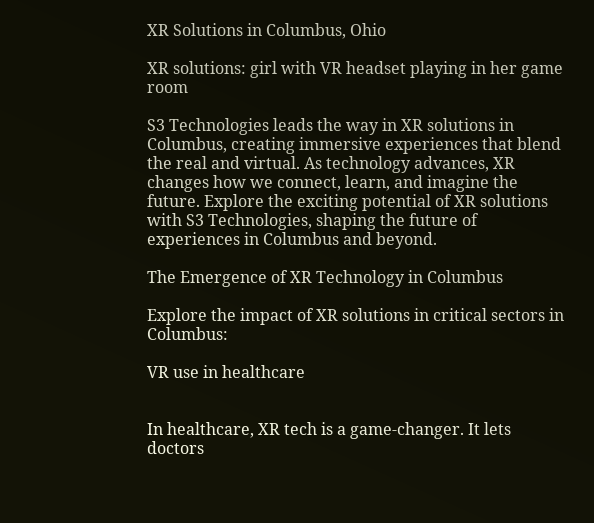XR Solutions in Columbus, Ohio

XR solutions: girl with VR headset playing in her game room

S3 Technologies leads the way in XR solutions in Columbus, creating immersive experiences that blend the real and virtual. As technology advances, XR changes how we connect, learn, and imagine the future. Explore the exciting potential of XR solutions with S3 Technologies, shaping the future of experiences in Columbus and beyond.

The Emergence of XR Technology in Columbus

Explore the impact of XR solutions in critical sectors in Columbus:

VR use in healthcare


In healthcare, XR tech is a game-changer. It lets doctors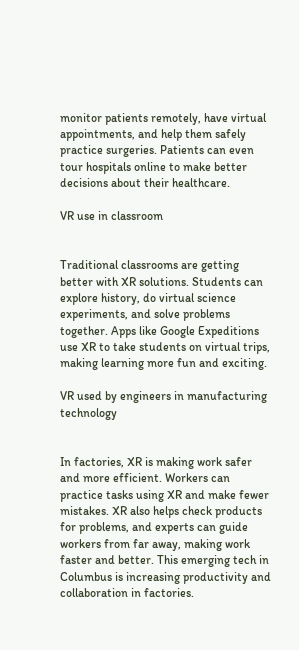monitor patients remotely, have virtual appointments, and help them safely practice surgeries. Patients can even tour hospitals online to make better decisions about their healthcare.

VR use in classroom


Traditional classrooms are getting better with XR solutions. Students can explore history, do virtual science experiments, and solve problems together. Apps like Google Expeditions use XR to take students on virtual trips, making learning more fun and exciting.

VR used by engineers in manufacturing  technology


In factories, XR is making work safer and more efficient. Workers can practice tasks using XR and make fewer mistakes. XR also helps check products for problems, and experts can guide workers from far away, making work faster and better. This emerging tech in Columbus is increasing productivity and collaboration in factories.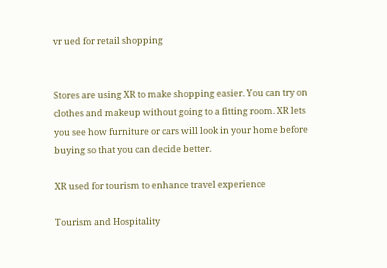vr ued for retail shopping


Stores are using XR to make shopping easier. You can try on clothes and makeup without going to a fitting room. XR lets you see how furniture or cars will look in your home before buying so that you can decide better.

XR used for tourism to enhance travel experience

Tourism and Hospitality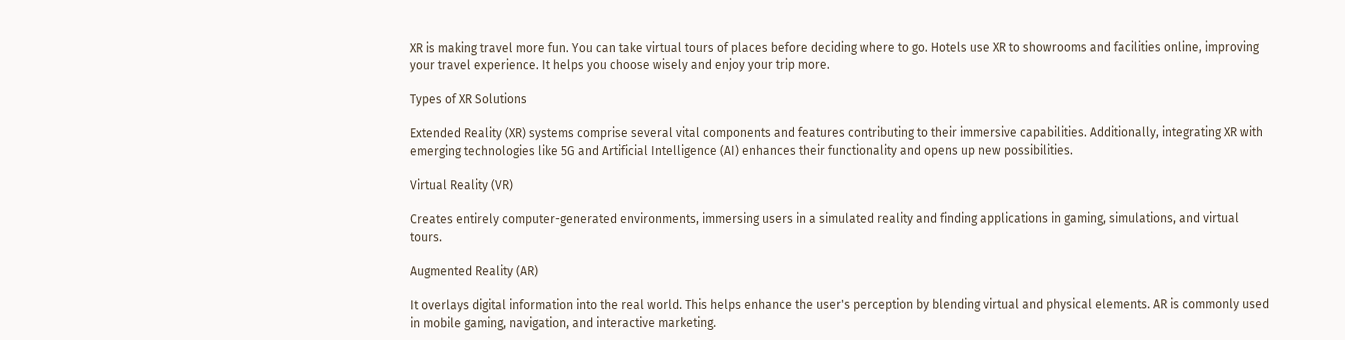XR is making travel more fun. You can take virtual tours of places before deciding where to go. Hotels use XR to showrooms and facilities online, improving your travel experience. It helps you choose wisely and enjoy your trip more.

Types of XR Solutions

Extended Reality (XR) systems comprise several vital components and features contributing to their immersive capabilities. Additionally, integrating XR with emerging technologies like 5G and Artificial Intelligence (AI) enhances their functionality and opens up new possibilities.

Virtual Reality (VR)

Creates entirely computer-generated environments, immersing users in a simulated reality and finding applications in gaming, simulations, and virtual tours.

Augmented Reality (AR)

It overlays digital information into the real world. This helps enhance the user's perception by blending virtual and physical elements. AR is commonly used in mobile gaming, navigation, and interactive marketing.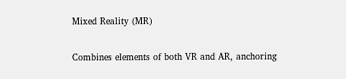Mixed Reality (MR)

Combines elements of both VR and AR, anchoring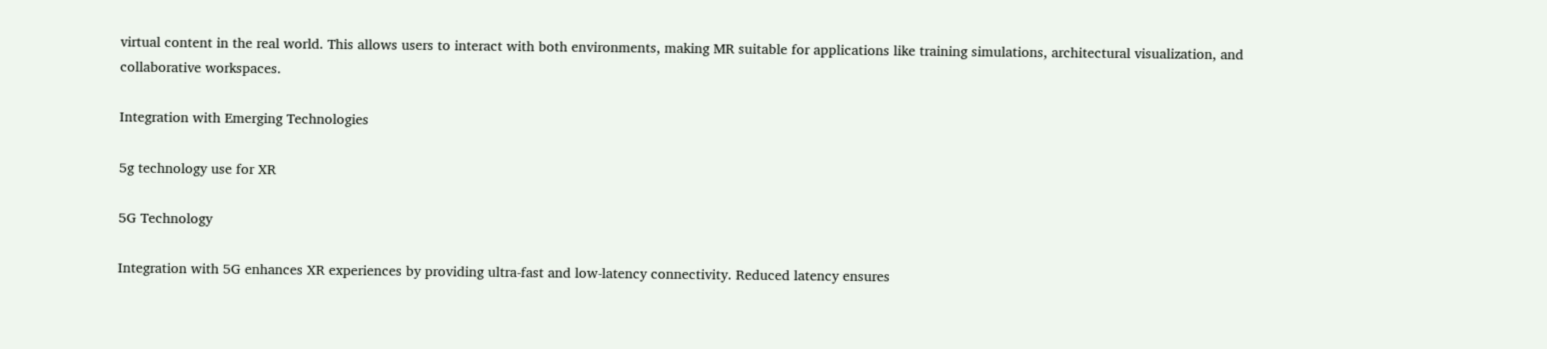virtual content in the real world. This allows users to interact with both environments, making MR suitable for applications like training simulations, architectural visualization, and collaborative workspaces.

Integration with Emerging Technologies

5g technology use for XR

5G Technology

Integration with 5G enhances XR experiences by providing ultra-fast and low-latency connectivity. Reduced latency ensures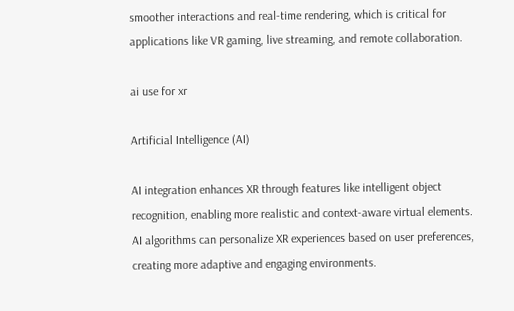smoother interactions and real-time rendering, which is critical for applications like VR gaming, live streaming, and remote collaboration.

ai use for xr

Artificial Intelligence (AI)

AI integration enhances XR through features like intelligent object recognition, enabling more realistic and context-aware virtual elements. AI algorithms can personalize XR experiences based on user preferences, creating more adaptive and engaging environments.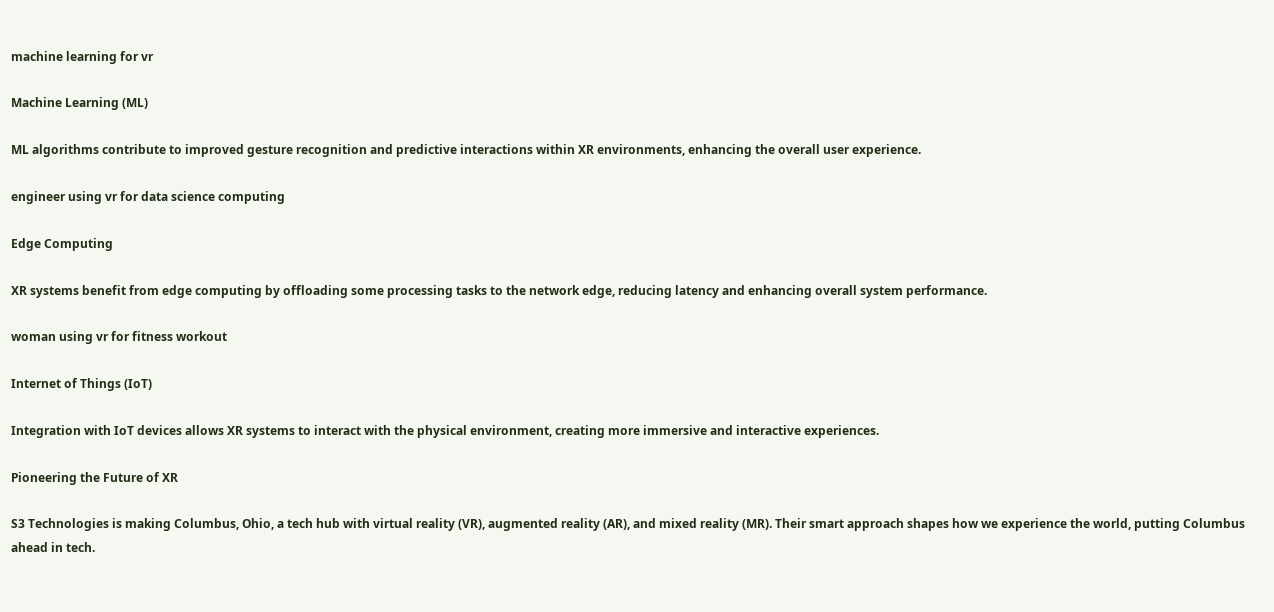machine learning for vr

Machine Learning (ML)

ML algorithms contribute to improved gesture recognition and predictive interactions within XR environments, enhancing the overall user experience.

engineer using vr for data science computing

Edge Computing

XR systems benefit from edge computing by offloading some processing tasks to the network edge, reducing latency and enhancing overall system performance.

woman using vr for fitness workout

Internet of Things (IoT)

Integration with IoT devices allows XR systems to interact with the physical environment, creating more immersive and interactive experiences.

Pioneering the Future of XR

S3 Technologies is making Columbus, Ohio, a tech hub with virtual reality (VR), augmented reality (AR), and mixed reality (MR). Their smart approach shapes how we experience the world, putting Columbus ahead in tech.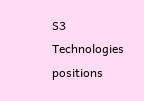S3 Technologies positions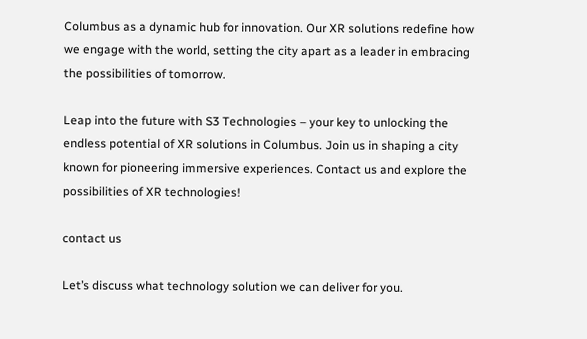Columbus as a dynamic hub for innovation. Our XR solutions redefine how we engage with the world, setting the city apart as a leader in embracing the possibilities of tomorrow.

Leap into the future with S3 Technologies – your key to unlocking the endless potential of XR solutions in Columbus. Join us in shaping a city known for pioneering immersive experiences. Contact us and explore the possibilities of XR technologies!

contact us

Let’s discuss what technology solution we can deliver for you.